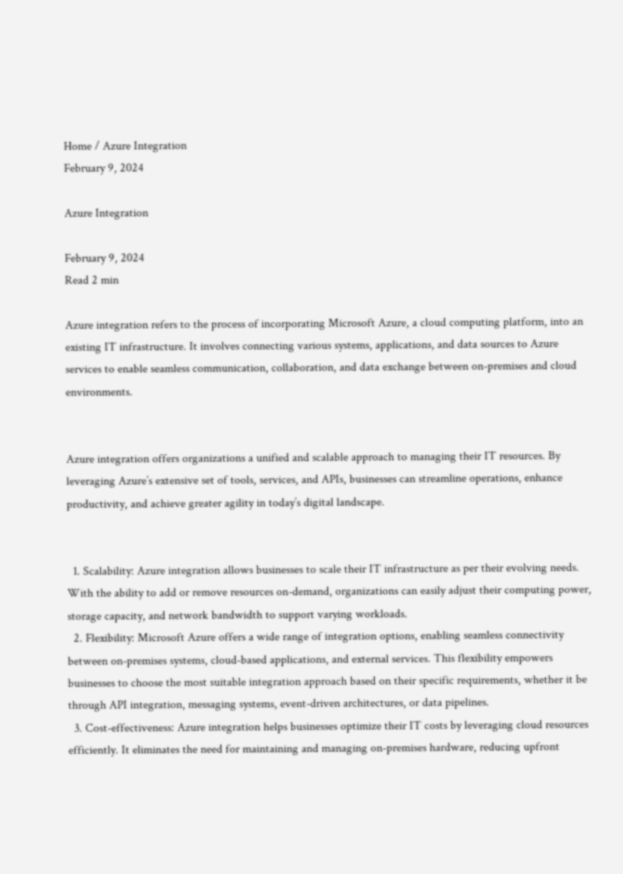Home / Azure Integration
February 9, 2024

Azure Integration

February 9, 2024
Read 2 min

Azure integration refers to the process of incorporating Microsoft Azure, a cloud computing platform, into an existing IT infrastructure. It involves connecting various systems, applications, and data sources to Azure services to enable seamless communication, collaboration, and data exchange between on-premises and cloud environments.


Azure integration offers organizations a unified and scalable approach to managing their IT resources. By leveraging Azure’s extensive set of tools, services, and APIs, businesses can streamline operations, enhance productivity, and achieve greater agility in today’s digital landscape.


  1. Scalability: Azure integration allows businesses to scale their IT infrastructure as per their evolving needs. With the ability to add or remove resources on-demand, organizations can easily adjust their computing power, storage capacity, and network bandwidth to support varying workloads.
  2. Flexibility: Microsoft Azure offers a wide range of integration options, enabling seamless connectivity between on-premises systems, cloud-based applications, and external services. This flexibility empowers businesses to choose the most suitable integration approach based on their specific requirements, whether it be through API integration, messaging systems, event-driven architectures, or data pipelines.
  3. Cost-effectiveness: Azure integration helps businesses optimize their IT costs by leveraging cloud resources efficiently. It eliminates the need for maintaining and managing on-premises hardware, reducing upfront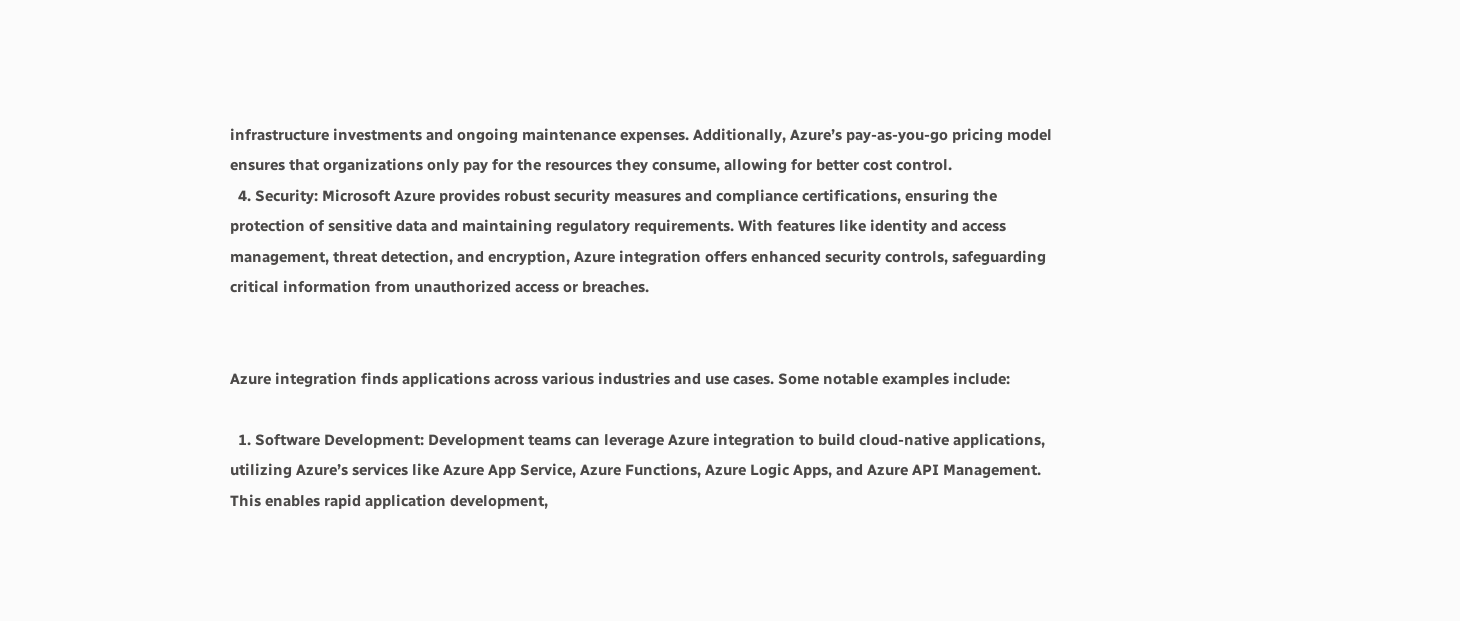infrastructure investments and ongoing maintenance expenses. Additionally, Azure’s pay-as-you-go pricing model ensures that organizations only pay for the resources they consume, allowing for better cost control.
  4. Security: Microsoft Azure provides robust security measures and compliance certifications, ensuring the protection of sensitive data and maintaining regulatory requirements. With features like identity and access management, threat detection, and encryption, Azure integration offers enhanced security controls, safeguarding critical information from unauthorized access or breaches.


Azure integration finds applications across various industries and use cases. Some notable examples include:

  1. Software Development: Development teams can leverage Azure integration to build cloud-native applications, utilizing Azure’s services like Azure App Service, Azure Functions, Azure Logic Apps, and Azure API Management. This enables rapid application development,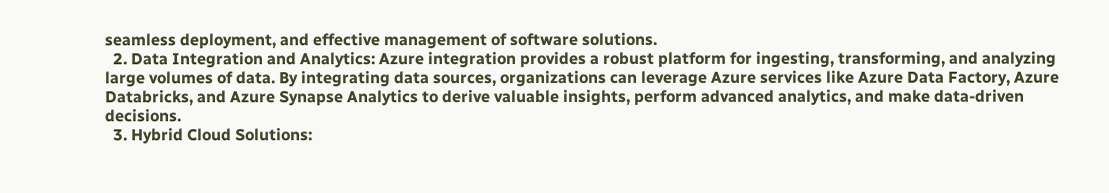seamless deployment, and effective management of software solutions.
  2. Data Integration and Analytics: Azure integration provides a robust platform for ingesting, transforming, and analyzing large volumes of data. By integrating data sources, organizations can leverage Azure services like Azure Data Factory, Azure Databricks, and Azure Synapse Analytics to derive valuable insights, perform advanced analytics, and make data-driven decisions.
  3. Hybrid Cloud Solutions: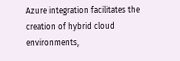Azure integration facilitates the creation of hybrid cloud environments,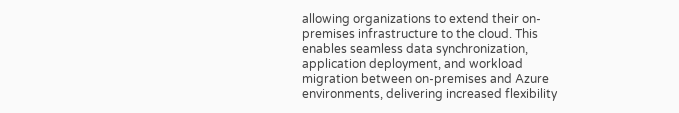allowing organizations to extend their on-premises infrastructure to the cloud. This enables seamless data synchronization, application deployment, and workload migration between on-premises and Azure environments, delivering increased flexibility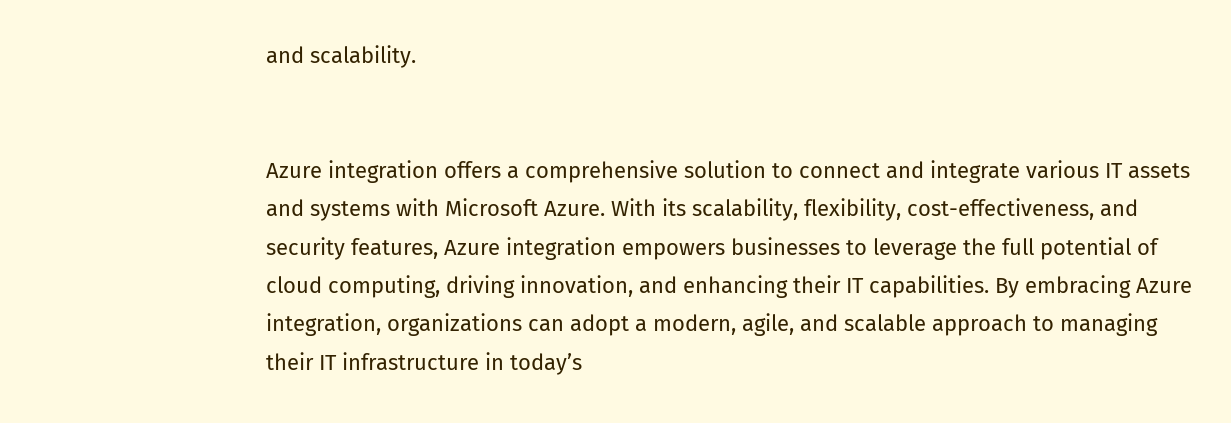and scalability.


Azure integration offers a comprehensive solution to connect and integrate various IT assets and systems with Microsoft Azure. With its scalability, flexibility, cost-effectiveness, and security features, Azure integration empowers businesses to leverage the full potential of cloud computing, driving innovation, and enhancing their IT capabilities. By embracing Azure integration, organizations can adopt a modern, agile, and scalable approach to managing their IT infrastructure in today’s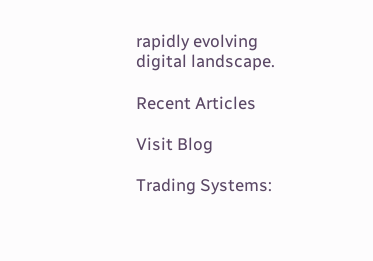rapidly evolving digital landscape.

Recent Articles

Visit Blog

Trading Systems: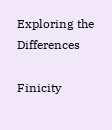Exploring the Differences

Finicity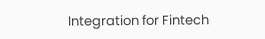Integration for Fintech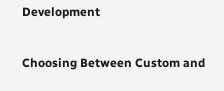Development

Choosing Between Custom and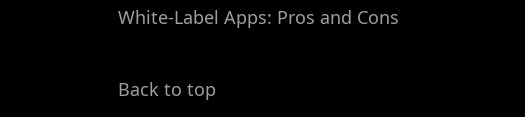White-Label Apps: Pros and Cons

Back to top